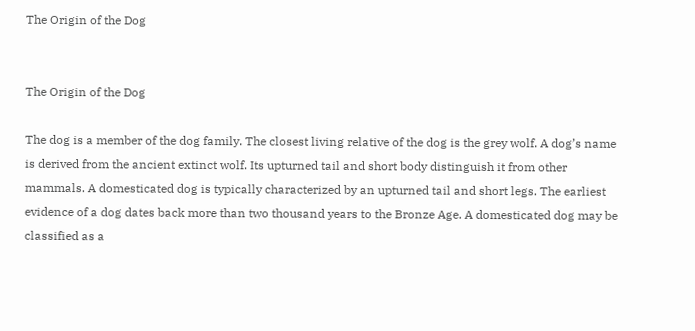The Origin of the Dog


The Origin of the Dog

The dog is a member of the dog family. The closest living relative of the dog is the grey wolf. A dog’s name is derived from the ancient extinct wolf. Its upturned tail and short body distinguish it from other mammals. A domesticated dog is typically characterized by an upturned tail and short legs. The earliest evidence of a dog dates back more than two thousand years to the Bronze Age. A domesticated dog may be classified as a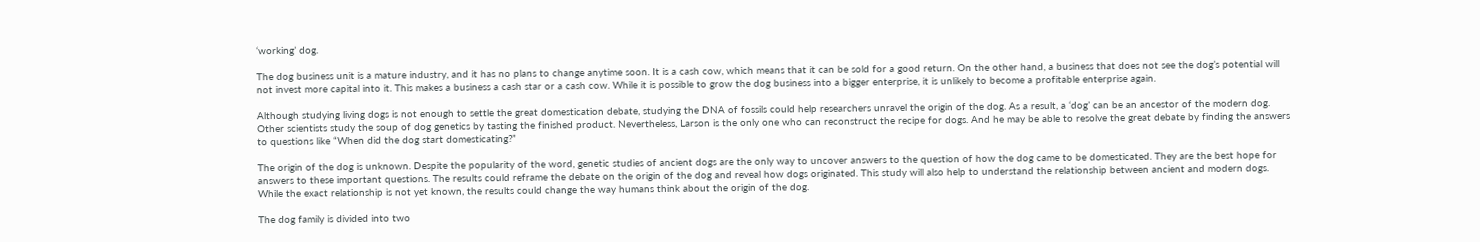‘working’ dog.

The dog business unit is a mature industry, and it has no plans to change anytime soon. It is a cash cow, which means that it can be sold for a good return. On the other hand, a business that does not see the dog’s potential will not invest more capital into it. This makes a business a cash star or a cash cow. While it is possible to grow the dog business into a bigger enterprise, it is unlikely to become a profitable enterprise again.

Although studying living dogs is not enough to settle the great domestication debate, studying the DNA of fossils could help researchers unravel the origin of the dog. As a result, a ‘dog’ can be an ancestor of the modern dog. Other scientists study the soup of dog genetics by tasting the finished product. Nevertheless, Larson is the only one who can reconstruct the recipe for dogs. And he may be able to resolve the great debate by finding the answers to questions like “When did the dog start domesticating?”

The origin of the dog is unknown. Despite the popularity of the word, genetic studies of ancient dogs are the only way to uncover answers to the question of how the dog came to be domesticated. They are the best hope for answers to these important questions. The results could reframe the debate on the origin of the dog and reveal how dogs originated. This study will also help to understand the relationship between ancient and modern dogs. While the exact relationship is not yet known, the results could change the way humans think about the origin of the dog.

The dog family is divided into two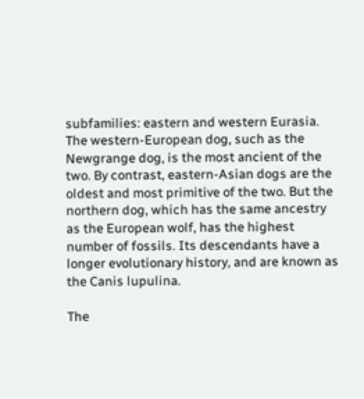subfamilies: eastern and western Eurasia. The western-European dog, such as the Newgrange dog, is the most ancient of the two. By contrast, eastern-Asian dogs are the oldest and most primitive of the two. But the northern dog, which has the same ancestry as the European wolf, has the highest number of fossils. Its descendants have a longer evolutionary history, and are known as the Canis lupulina.

The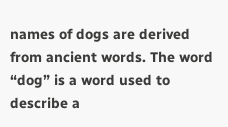names of dogs are derived from ancient words. The word “dog” is a word used to describe a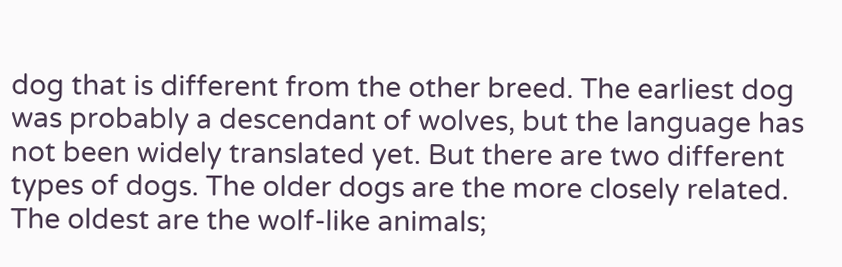dog that is different from the other breed. The earliest dog was probably a descendant of wolves, but the language has not been widely translated yet. But there are two different types of dogs. The older dogs are the more closely related. The oldest are the wolf-like animals;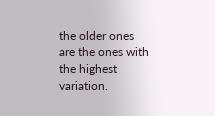the older ones are the ones with the highest variation.